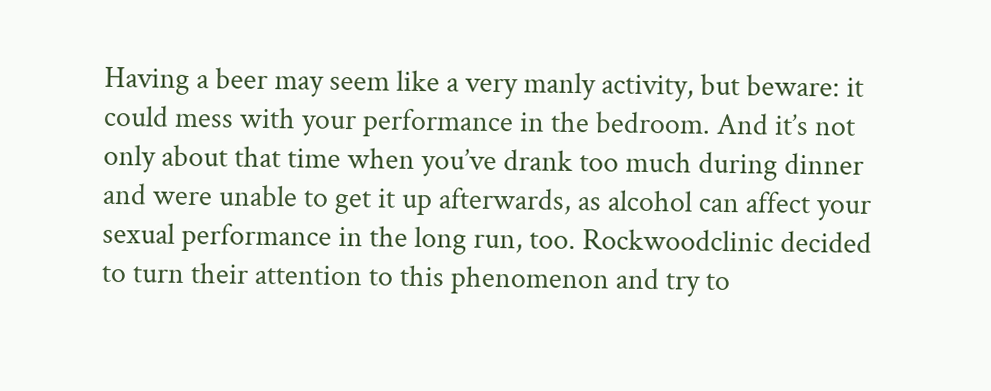Having a beer may seem like a very manly activity, but beware: it could mess with your performance in the bedroom. And it’s not only about that time when you’ve drank too much during dinner and were unable to get it up afterwards, as alcohol can affect your sexual performance in the long run, too. Rockwoodclinic decided to turn their attention to this phenomenon and try to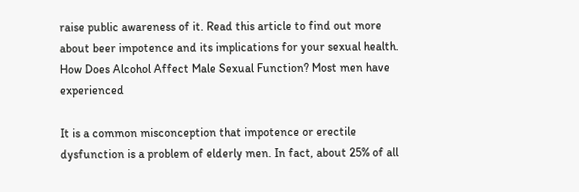raise public awareness of it. Read this article to find out more about beer impotence and its implications for your sexual health. How Does Alcohol Affect Male Sexual Function? Most men have experienced

It is a common misconception that impotence or erectile dysfunction is a problem of elderly men. In fact, about 25% of all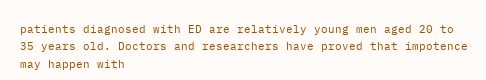patients diagnosed with ED are relatively young men aged 20 to 35 years old. Doctors and researchers have proved that impotence may happen with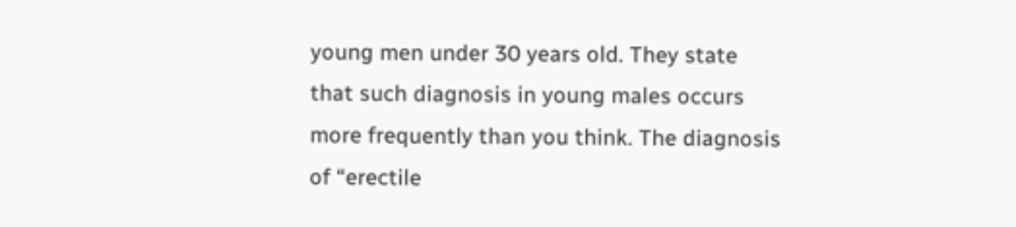young men under 30 years old. They state that such diagnosis in young males occurs more frequently than you think. The diagnosis of “erectile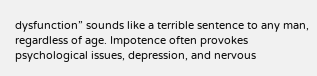dysfunction” sounds like a terrible sentence to any man, regardless of age. Impotence often provokes psychological issues, depression, and nervous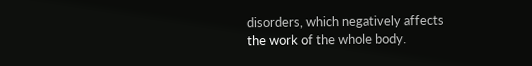disorders, which negatively affects the work of the whole body.